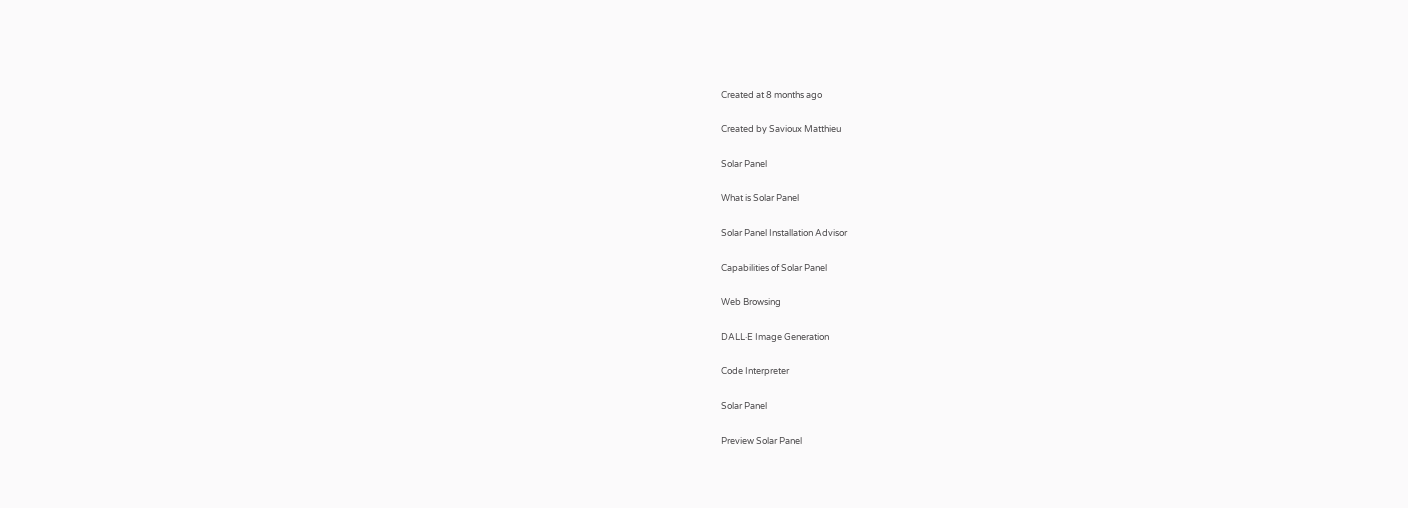Created at 8 months ago

Created by Savioux Matthieu

Solar Panel

What is Solar Panel

Solar Panel Installation Advisor

Capabilities of Solar Panel

Web Browsing

DALL·E Image Generation

Code Interpreter

Solar Panel

Preview Solar Panel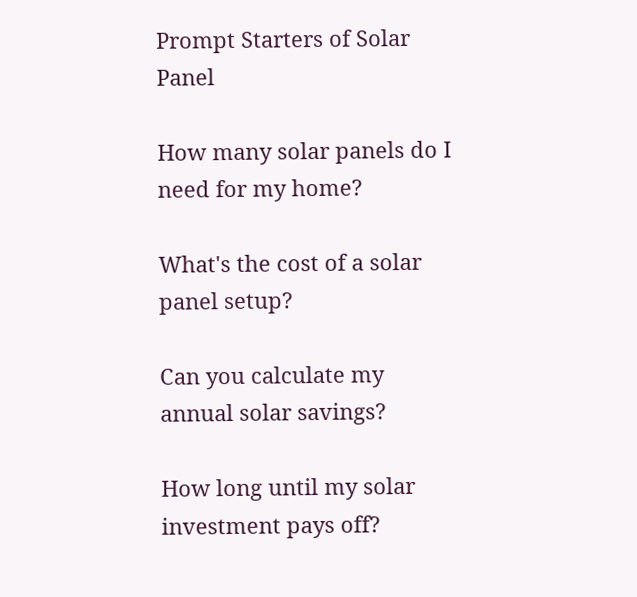Prompt Starters of Solar Panel

How many solar panels do I need for my home?

What's the cost of a solar panel setup?

Can you calculate my annual solar savings?

How long until my solar investment pays off?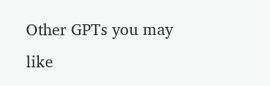Other GPTs you may like